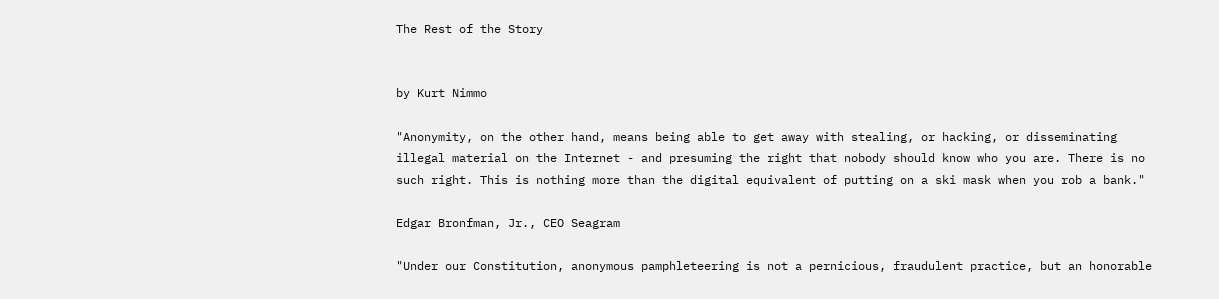The Rest of the Story


by Kurt Nimmo

"Anonymity, on the other hand, means being able to get away with stealing, or hacking, or disseminating illegal material on the Internet - and presuming the right that nobody should know who you are. There is no such right. This is nothing more than the digital equivalent of putting on a ski mask when you rob a bank."

Edgar Bronfman, Jr., CEO Seagram

"Under our Constitution, anonymous pamphleteering is not a pernicious, fraudulent practice, but an honorable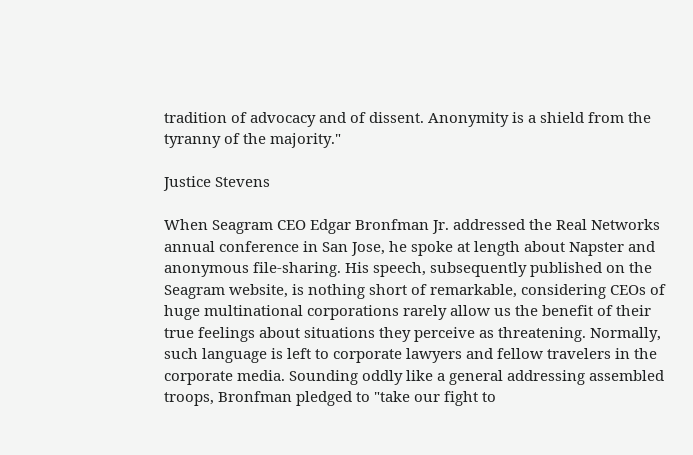tradition of advocacy and of dissent. Anonymity is a shield from the tyranny of the majority."

Justice Stevens

When Seagram CEO Edgar Bronfman Jr. addressed the Real Networks annual conference in San Jose, he spoke at length about Napster and anonymous file-sharing. His speech, subsequently published on the Seagram website, is nothing short of remarkable, considering CEOs of huge multinational corporations rarely allow us the benefit of their true feelings about situations they perceive as threatening. Normally, such language is left to corporate lawyers and fellow travelers in the corporate media. Sounding oddly like a general addressing assembled troops, Bronfman pledged to "take our fight to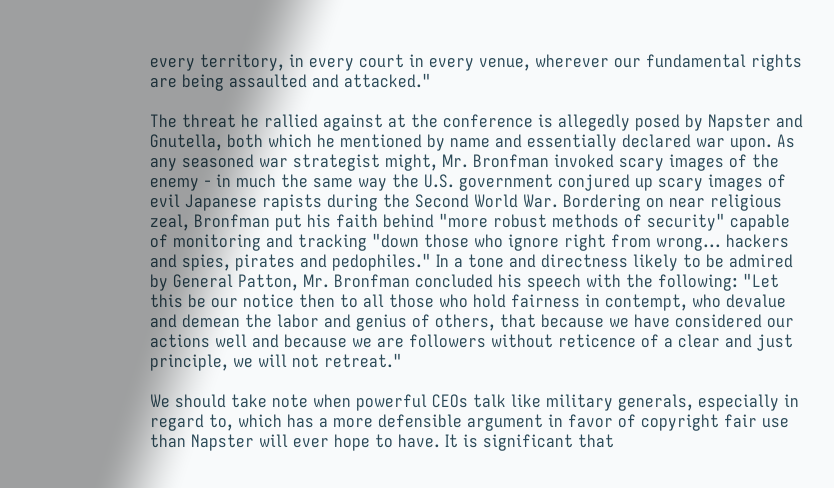every territory, in every court in every venue, wherever our fundamental rights are being assaulted and attacked."

The threat he rallied against at the conference is allegedly posed by Napster and Gnutella, both which he mentioned by name and essentially declared war upon. As any seasoned war strategist might, Mr. Bronfman invoked scary images of the enemy - in much the same way the U.S. government conjured up scary images of evil Japanese rapists during the Second World War. Bordering on near religious zeal, Bronfman put his faith behind "more robust methods of security" capable of monitoring and tracking "down those who ignore right from wrong... hackers and spies, pirates and pedophiles." In a tone and directness likely to be admired by General Patton, Mr. Bronfman concluded his speech with the following: "Let this be our notice then to all those who hold fairness in contempt, who devalue and demean the labor and genius of others, that because we have considered our actions well and because we are followers without reticence of a clear and just principle, we will not retreat."

We should take note when powerful CEOs talk like military generals, especially in regard to, which has a more defensible argument in favor of copyright fair use than Napster will ever hope to have. It is significant that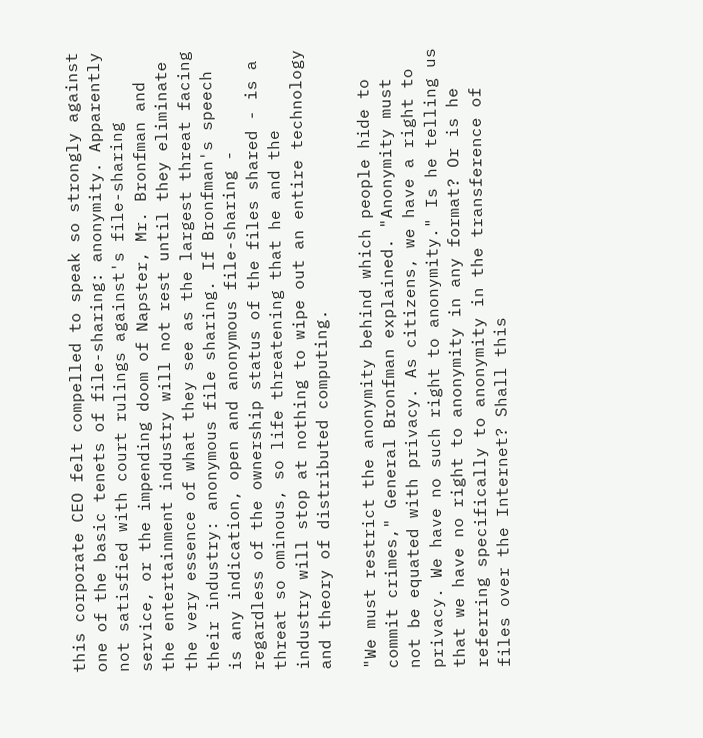this corporate CEO felt compelled to speak so strongly against one of the basic tenets of file-sharing: anonymity. Apparently not satisfied with court rulings against's file-sharing service, or the impending doom of Napster, Mr. Bronfman and the entertainment industry will not rest until they eliminate the very essence of what they see as the largest threat facing their industry: anonymous file sharing. If Bronfman's speech is any indication, open and anonymous file-sharing - regardless of the ownership status of the files shared - is a threat so ominous, so life threatening that he and the industry will stop at nothing to wipe out an entire technology and theory of distributed computing.

"We must restrict the anonymity behind which people hide to commit crimes," General Bronfman explained. "Anonymity must not be equated with privacy. As citizens, we have a right to privacy. We have no such right to anonymity." Is he telling us that we have no right to anonymity in any format? Or is he referring specifically to anonymity in the transference of files over the Internet? Shall this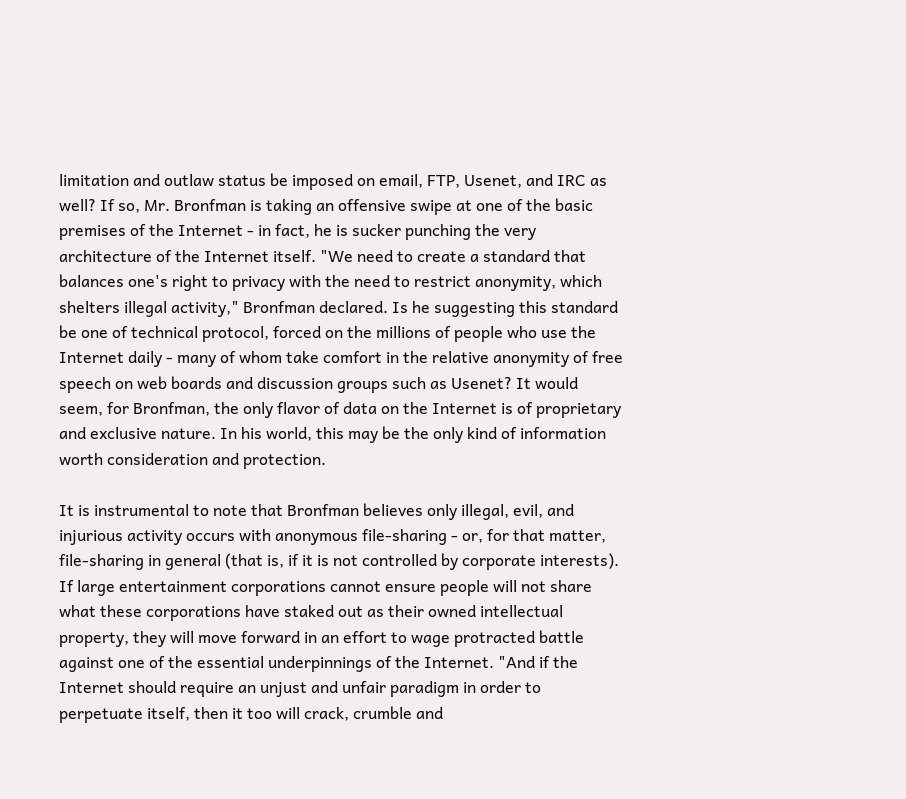limitation and outlaw status be imposed on email, FTP, Usenet, and IRC as well? If so, Mr. Bronfman is taking an offensive swipe at one of the basic premises of the Internet - in fact, he is sucker punching the very architecture of the Internet itself. "We need to create a standard that balances one's right to privacy with the need to restrict anonymity, which shelters illegal activity," Bronfman declared. Is he suggesting this standard be one of technical protocol, forced on the millions of people who use the Internet daily - many of whom take comfort in the relative anonymity of free speech on web boards and discussion groups such as Usenet? It would seem, for Bronfman, the only flavor of data on the Internet is of proprietary and exclusive nature. In his world, this may be the only kind of information worth consideration and protection.

It is instrumental to note that Bronfman believes only illegal, evil, and injurious activity occurs with anonymous file-sharing - or, for that matter, file-sharing in general (that is, if it is not controlled by corporate interests). If large entertainment corporations cannot ensure people will not share what these corporations have staked out as their owned intellectual property, they will move forward in an effort to wage protracted battle against one of the essential underpinnings of the Internet. "And if the Internet should require an unjust and unfair paradigm in order to perpetuate itself, then it too will crack, crumble and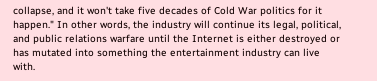collapse, and it won't take five decades of Cold War politics for it happen." In other words, the industry will continue its legal, political, and public relations warfare until the Internet is either destroyed or has mutated into something the entertainment industry can live with.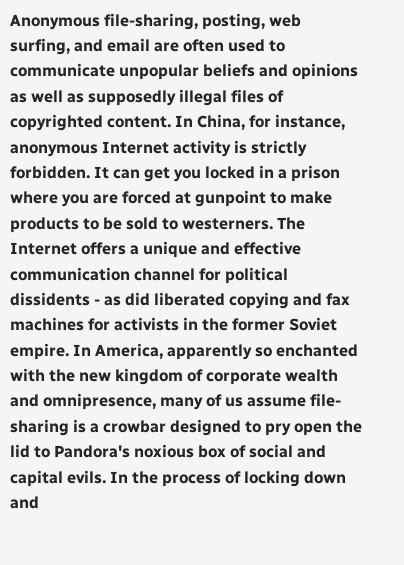Anonymous file-sharing, posting, web surfing, and email are often used to communicate unpopular beliefs and opinions as well as supposedly illegal files of copyrighted content. In China, for instance, anonymous Internet activity is strictly forbidden. It can get you locked in a prison where you are forced at gunpoint to make products to be sold to westerners. The Internet offers a unique and effective communication channel for political dissidents - as did liberated copying and fax machines for activists in the former Soviet empire. In America, apparently so enchanted with the new kingdom of corporate wealth and omnipresence, many of us assume file-sharing is a crowbar designed to pry open the lid to Pandora's noxious box of social and capital evils. In the process of locking down and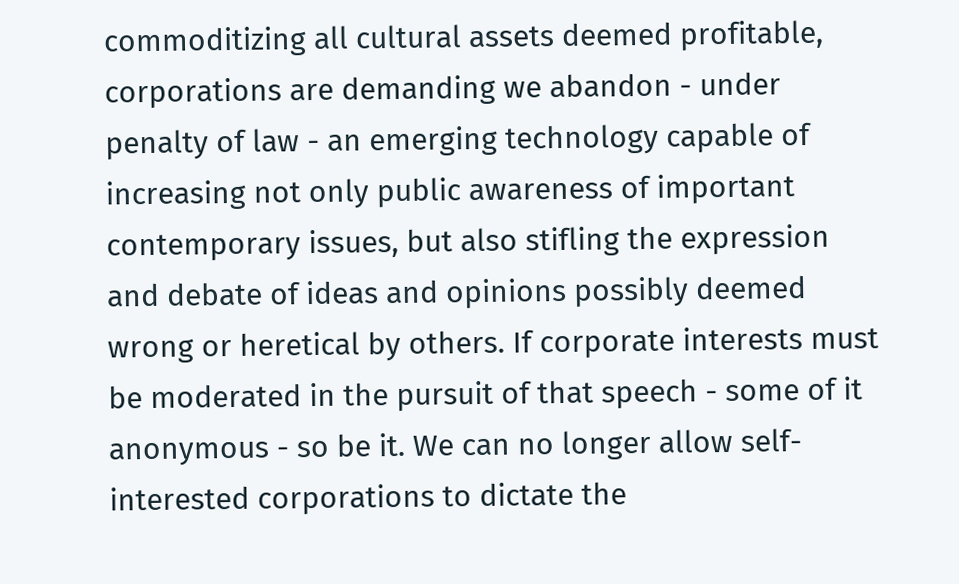commoditizing all cultural assets deemed profitable, corporations are demanding we abandon - under penalty of law - an emerging technology capable of increasing not only public awareness of important contemporary issues, but also stifling the expression and debate of ideas and opinions possibly deemed wrong or heretical by others. If corporate interests must be moderated in the pursuit of that speech - some of it anonymous - so be it. We can no longer allow self-interested corporations to dictate the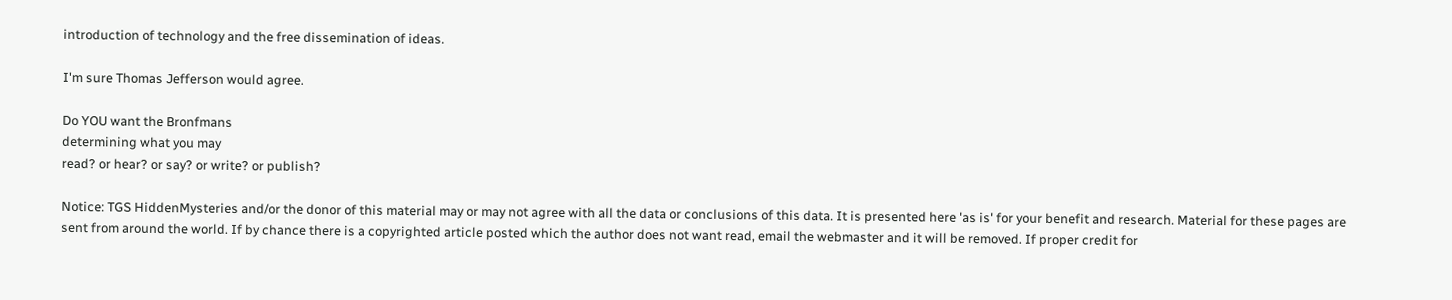introduction of technology and the free dissemination of ideas.

I'm sure Thomas Jefferson would agree.

Do YOU want the Bronfmans
determining what you may
read? or hear? or say? or write? or publish?

Notice: TGS HiddenMysteries and/or the donor of this material may or may not agree with all the data or conclusions of this data. It is presented here 'as is' for your benefit and research. Material for these pages are sent from around the world. If by chance there is a copyrighted article posted which the author does not want read, email the webmaster and it will be removed. If proper credit for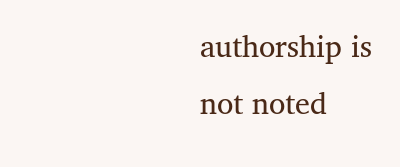authorship is not noted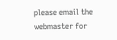please email the webmaster for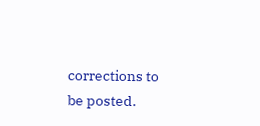corrections to be posted.